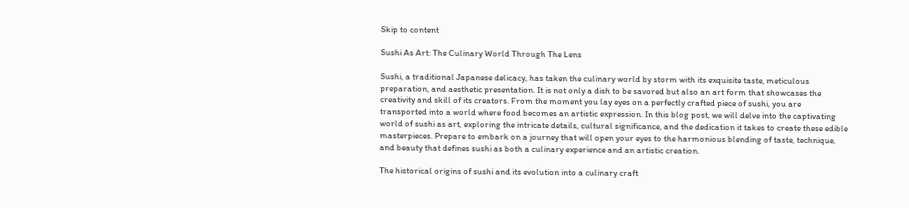Skip to content

Sushi As Art: The Culinary World Through The Lens

Sushi, a traditional Japanese delicacy, has taken the culinary world by storm with its exquisite taste, meticulous preparation, and aesthetic presentation. It is not only a dish to be savored but also an art form that showcases the creativity and skill of its creators. From the moment you lay eyes on a perfectly crafted piece of sushi, you are transported into a world where food becomes an artistic expression. In this blog post, we will delve into the captivating world of sushi as art, exploring the intricate details, cultural significance, and the dedication it takes to create these edible masterpieces. Prepare to embark on a journey that will open your eyes to the harmonious blending of taste, technique, and beauty that defines sushi as both a culinary experience and an artistic creation.

The historical origins of sushi and its evolution into a culinary craft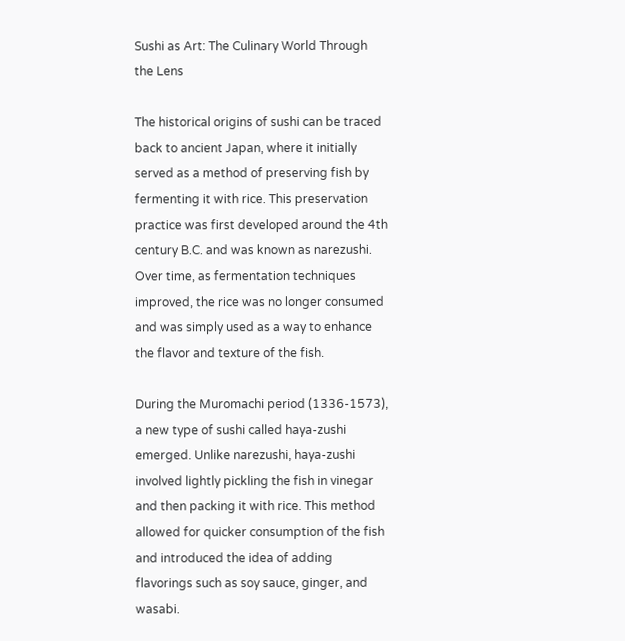Sushi as Art: The Culinary World Through the Lens

The historical origins of sushi can be traced back to ancient Japan, where it initially served as a method of preserving fish by fermenting it with rice. This preservation practice was first developed around the 4th century B.C. and was known as narezushi. Over time, as fermentation techniques improved, the rice was no longer consumed and was simply used as a way to enhance the flavor and texture of the fish.

During the Muromachi period (1336-1573), a new type of sushi called haya-zushi emerged. Unlike narezushi, haya-zushi involved lightly pickling the fish in vinegar and then packing it with rice. This method allowed for quicker consumption of the fish and introduced the idea of adding flavorings such as soy sauce, ginger, and wasabi.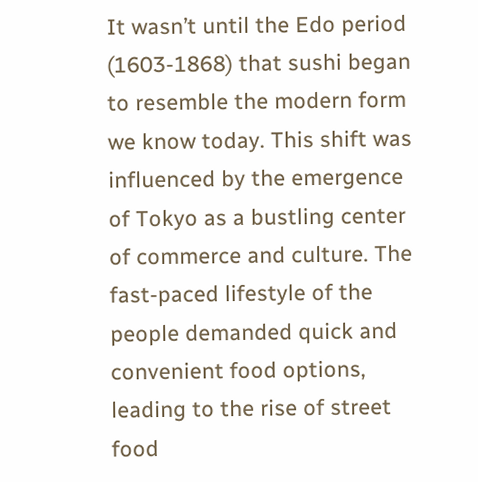It wasn’t until the Edo period (1603-1868) that sushi began to resemble the modern form we know today. This shift was influenced by the emergence of Tokyo as a bustling center of commerce and culture. The fast-paced lifestyle of the people demanded quick and convenient food options, leading to the rise of street food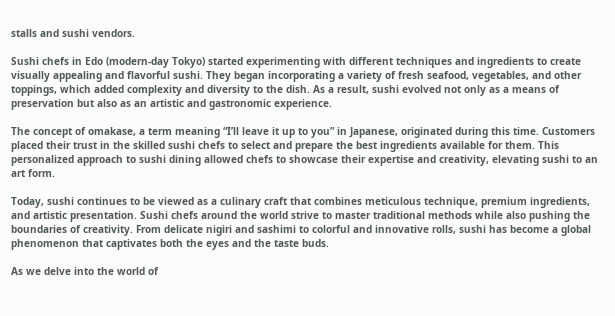stalls and sushi vendors.

Sushi chefs in Edo (modern-day Tokyo) started experimenting with different techniques and ingredients to create visually appealing and flavorful sushi. They began incorporating a variety of fresh seafood, vegetables, and other toppings, which added complexity and diversity to the dish. As a result, sushi evolved not only as a means of preservation but also as an artistic and gastronomic experience.

The concept of omakase, a term meaning “I’ll leave it up to you” in Japanese, originated during this time. Customers placed their trust in the skilled sushi chefs to select and prepare the best ingredients available for them. This personalized approach to sushi dining allowed chefs to showcase their expertise and creativity, elevating sushi to an art form.

Today, sushi continues to be viewed as a culinary craft that combines meticulous technique, premium ingredients, and artistic presentation. Sushi chefs around the world strive to master traditional methods while also pushing the boundaries of creativity. From delicate nigiri and sashimi to colorful and innovative rolls, sushi has become a global phenomenon that captivates both the eyes and the taste buds.

As we delve into the world of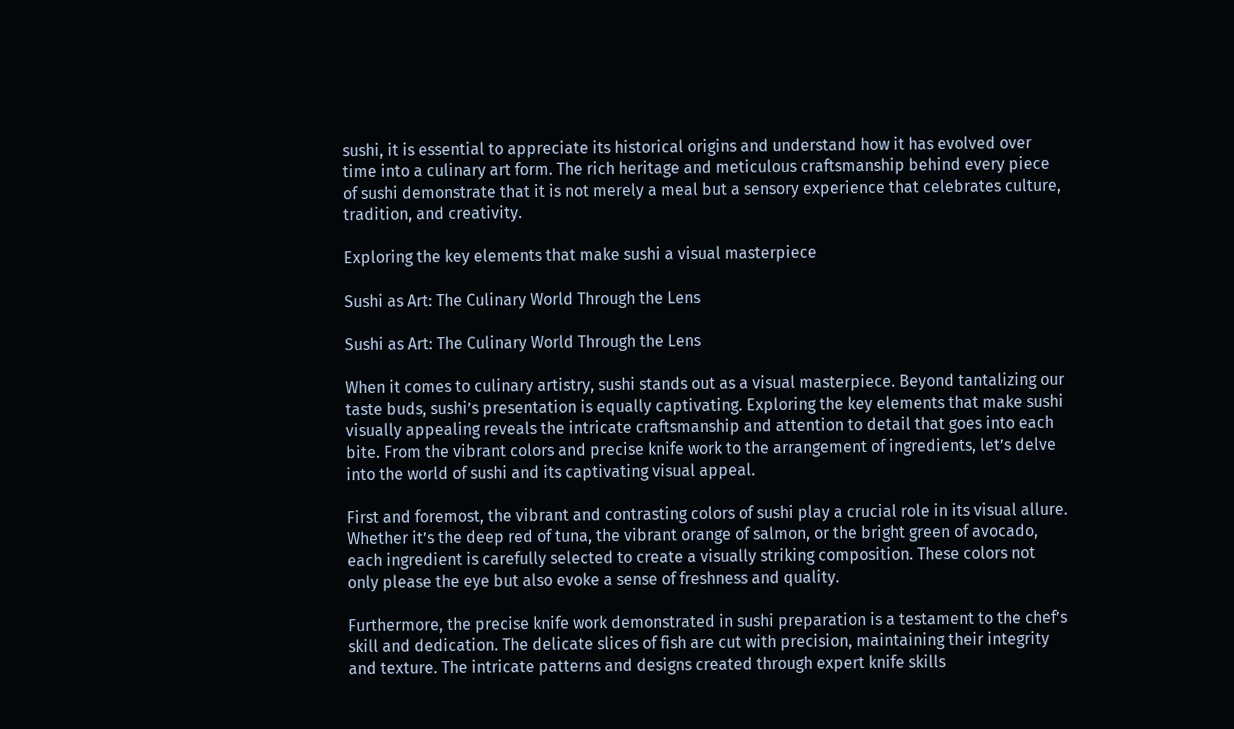sushi, it is essential to appreciate its historical origins and understand how it has evolved over time into a culinary art form. The rich heritage and meticulous craftsmanship behind every piece of sushi demonstrate that it is not merely a meal but a sensory experience that celebrates culture, tradition, and creativity.

Exploring the key elements that make sushi a visual masterpiece

Sushi as Art: The Culinary World Through the Lens

Sushi as Art: The Culinary World Through the Lens

When it comes to culinary artistry, sushi stands out as a visual masterpiece. Beyond tantalizing our taste buds, sushi’s presentation is equally captivating. Exploring the key elements that make sushi visually appealing reveals the intricate craftsmanship and attention to detail that goes into each bite. From the vibrant colors and precise knife work to the arrangement of ingredients, let’s delve into the world of sushi and its captivating visual appeal.

First and foremost, the vibrant and contrasting colors of sushi play a crucial role in its visual allure. Whether it’s the deep red of tuna, the vibrant orange of salmon, or the bright green of avocado, each ingredient is carefully selected to create a visually striking composition. These colors not only please the eye but also evoke a sense of freshness and quality.

Furthermore, the precise knife work demonstrated in sushi preparation is a testament to the chef’s skill and dedication. The delicate slices of fish are cut with precision, maintaining their integrity and texture. The intricate patterns and designs created through expert knife skills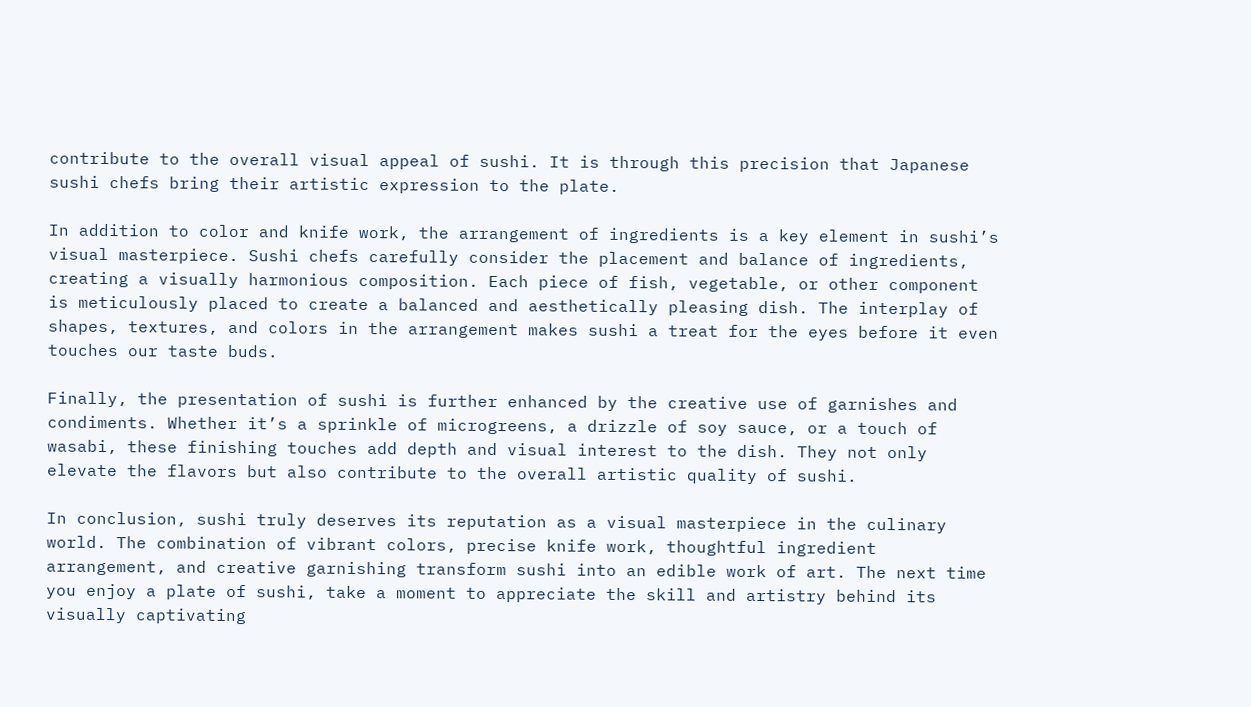contribute to the overall visual appeal of sushi. It is through this precision that Japanese sushi chefs bring their artistic expression to the plate.

In addition to color and knife work, the arrangement of ingredients is a key element in sushi’s visual masterpiece. Sushi chefs carefully consider the placement and balance of ingredients, creating a visually harmonious composition. Each piece of fish, vegetable, or other component is meticulously placed to create a balanced and aesthetically pleasing dish. The interplay of shapes, textures, and colors in the arrangement makes sushi a treat for the eyes before it even touches our taste buds.

Finally, the presentation of sushi is further enhanced by the creative use of garnishes and condiments. Whether it’s a sprinkle of microgreens, a drizzle of soy sauce, or a touch of wasabi, these finishing touches add depth and visual interest to the dish. They not only elevate the flavors but also contribute to the overall artistic quality of sushi.

In conclusion, sushi truly deserves its reputation as a visual masterpiece in the culinary world. The combination of vibrant colors, precise knife work, thoughtful ingredient arrangement, and creative garnishing transform sushi into an edible work of art. The next time you enjoy a plate of sushi, take a moment to appreciate the skill and artistry behind its visually captivating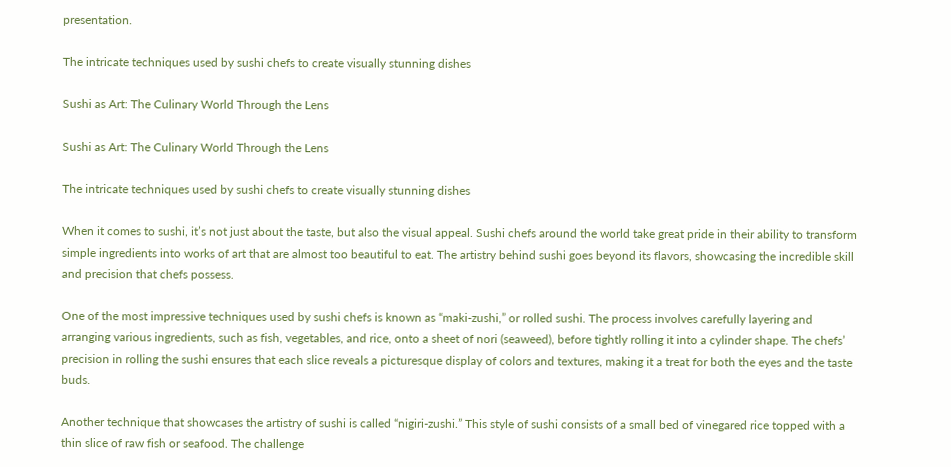presentation.

The intricate techniques used by sushi chefs to create visually stunning dishes

Sushi as Art: The Culinary World Through the Lens

Sushi as Art: The Culinary World Through the Lens

The intricate techniques used by sushi chefs to create visually stunning dishes

When it comes to sushi, it’s not just about the taste, but also the visual appeal. Sushi chefs around the world take great pride in their ability to transform simple ingredients into works of art that are almost too beautiful to eat. The artistry behind sushi goes beyond its flavors, showcasing the incredible skill and precision that chefs possess.

One of the most impressive techniques used by sushi chefs is known as “maki-zushi,” or rolled sushi. The process involves carefully layering and arranging various ingredients, such as fish, vegetables, and rice, onto a sheet of nori (seaweed), before tightly rolling it into a cylinder shape. The chefs’ precision in rolling the sushi ensures that each slice reveals a picturesque display of colors and textures, making it a treat for both the eyes and the taste buds.

Another technique that showcases the artistry of sushi is called “nigiri-zushi.” This style of sushi consists of a small bed of vinegared rice topped with a thin slice of raw fish or seafood. The challenge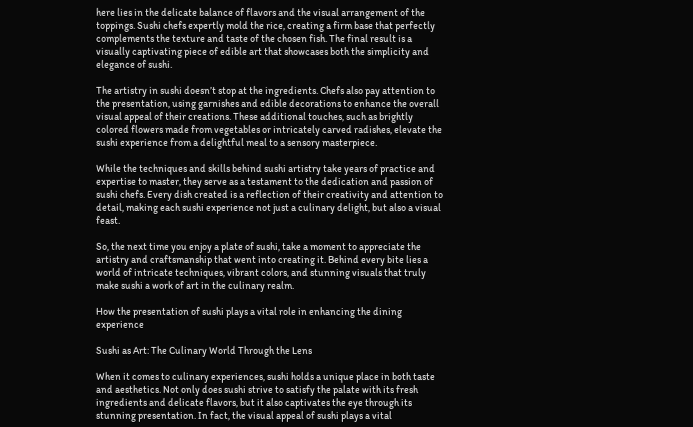here lies in the delicate balance of flavors and the visual arrangement of the toppings. Sushi chefs expertly mold the rice, creating a firm base that perfectly complements the texture and taste of the chosen fish. The final result is a visually captivating piece of edible art that showcases both the simplicity and elegance of sushi.

The artistry in sushi doesn’t stop at the ingredients. Chefs also pay attention to the presentation, using garnishes and edible decorations to enhance the overall visual appeal of their creations. These additional touches, such as brightly colored flowers made from vegetables or intricately carved radishes, elevate the sushi experience from a delightful meal to a sensory masterpiece.

While the techniques and skills behind sushi artistry take years of practice and expertise to master, they serve as a testament to the dedication and passion of sushi chefs. Every dish created is a reflection of their creativity and attention to detail, making each sushi experience not just a culinary delight, but also a visual feast.

So, the next time you enjoy a plate of sushi, take a moment to appreciate the artistry and craftsmanship that went into creating it. Behind every bite lies a world of intricate techniques, vibrant colors, and stunning visuals that truly make sushi a work of art in the culinary realm.

How the presentation of sushi plays a vital role in enhancing the dining experience

Sushi as Art: The Culinary World Through the Lens

When it comes to culinary experiences, sushi holds a unique place in both taste and aesthetics. Not only does sushi strive to satisfy the palate with its fresh ingredients and delicate flavors, but it also captivates the eye through its stunning presentation. In fact, the visual appeal of sushi plays a vital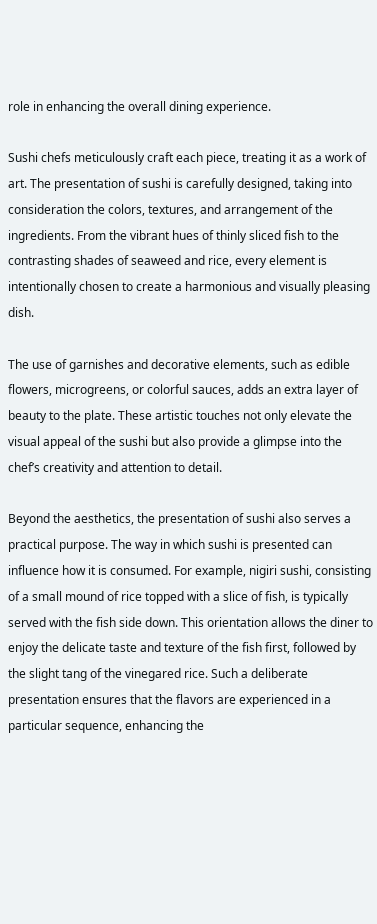role in enhancing the overall dining experience.

Sushi chefs meticulously craft each piece, treating it as a work of art. The presentation of sushi is carefully designed, taking into consideration the colors, textures, and arrangement of the ingredients. From the vibrant hues of thinly sliced fish to the contrasting shades of seaweed and rice, every element is intentionally chosen to create a harmonious and visually pleasing dish.

The use of garnishes and decorative elements, such as edible flowers, microgreens, or colorful sauces, adds an extra layer of beauty to the plate. These artistic touches not only elevate the visual appeal of the sushi but also provide a glimpse into the chef’s creativity and attention to detail.

Beyond the aesthetics, the presentation of sushi also serves a practical purpose. The way in which sushi is presented can influence how it is consumed. For example, nigiri sushi, consisting of a small mound of rice topped with a slice of fish, is typically served with the fish side down. This orientation allows the diner to enjoy the delicate taste and texture of the fish first, followed by the slight tang of the vinegared rice. Such a deliberate presentation ensures that the flavors are experienced in a particular sequence, enhancing the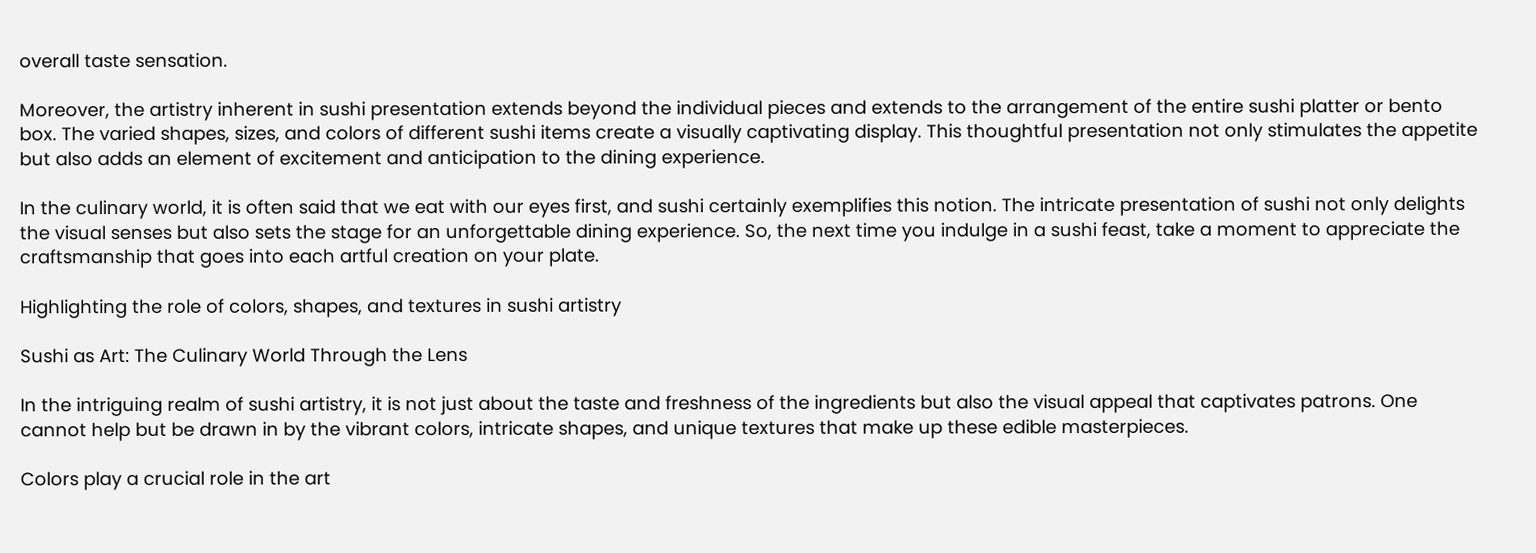overall taste sensation.

Moreover, the artistry inherent in sushi presentation extends beyond the individual pieces and extends to the arrangement of the entire sushi platter or bento box. The varied shapes, sizes, and colors of different sushi items create a visually captivating display. This thoughtful presentation not only stimulates the appetite but also adds an element of excitement and anticipation to the dining experience.

In the culinary world, it is often said that we eat with our eyes first, and sushi certainly exemplifies this notion. The intricate presentation of sushi not only delights the visual senses but also sets the stage for an unforgettable dining experience. So, the next time you indulge in a sushi feast, take a moment to appreciate the craftsmanship that goes into each artful creation on your plate.

Highlighting the role of colors, shapes, and textures in sushi artistry

Sushi as Art: The Culinary World Through the Lens

In the intriguing realm of sushi artistry, it is not just about the taste and freshness of the ingredients but also the visual appeal that captivates patrons. One cannot help but be drawn in by the vibrant colors, intricate shapes, and unique textures that make up these edible masterpieces.

Colors play a crucial role in the art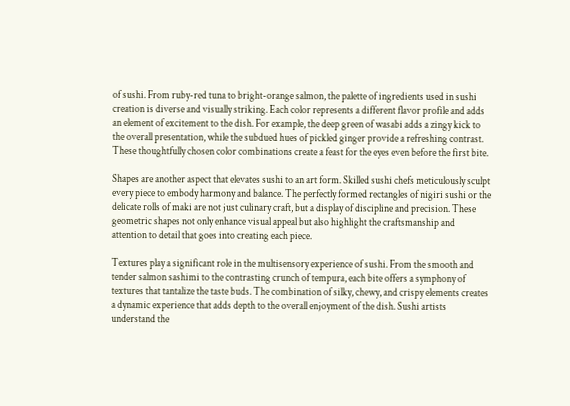of sushi. From ruby-red tuna to bright-orange salmon, the palette of ingredients used in sushi creation is diverse and visually striking. Each color represents a different flavor profile and adds an element of excitement to the dish. For example, the deep green of wasabi adds a zingy kick to the overall presentation, while the subdued hues of pickled ginger provide a refreshing contrast. These thoughtfully chosen color combinations create a feast for the eyes even before the first bite.

Shapes are another aspect that elevates sushi to an art form. Skilled sushi chefs meticulously sculpt every piece to embody harmony and balance. The perfectly formed rectangles of nigiri sushi or the delicate rolls of maki are not just culinary craft, but a display of discipline and precision. These geometric shapes not only enhance visual appeal but also highlight the craftsmanship and attention to detail that goes into creating each piece.

Textures play a significant role in the multisensory experience of sushi. From the smooth and tender salmon sashimi to the contrasting crunch of tempura, each bite offers a symphony of textures that tantalize the taste buds. The combination of silky, chewy, and crispy elements creates a dynamic experience that adds depth to the overall enjoyment of the dish. Sushi artists understand the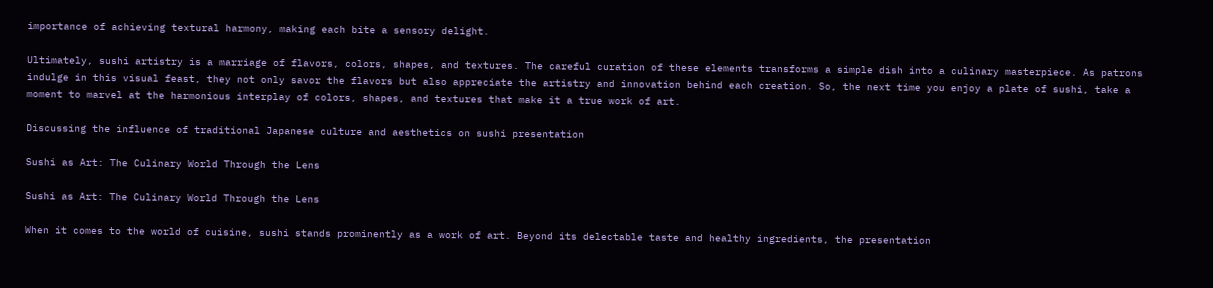importance of achieving textural harmony, making each bite a sensory delight.

Ultimately, sushi artistry is a marriage of flavors, colors, shapes, and textures. The careful curation of these elements transforms a simple dish into a culinary masterpiece. As patrons indulge in this visual feast, they not only savor the flavors but also appreciate the artistry and innovation behind each creation. So, the next time you enjoy a plate of sushi, take a moment to marvel at the harmonious interplay of colors, shapes, and textures that make it a true work of art.

Discussing the influence of traditional Japanese culture and aesthetics on sushi presentation

Sushi as Art: The Culinary World Through the Lens

Sushi as Art: The Culinary World Through the Lens

When it comes to the world of cuisine, sushi stands prominently as a work of art. Beyond its delectable taste and healthy ingredients, the presentation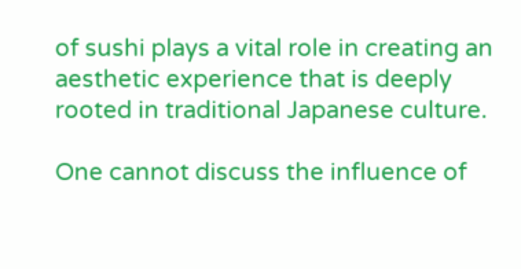of sushi plays a vital role in creating an aesthetic experience that is deeply rooted in traditional Japanese culture.

One cannot discuss the influence of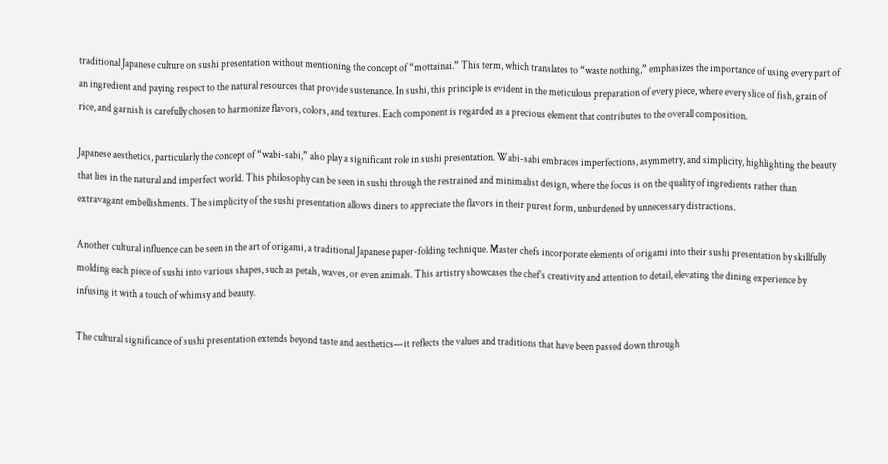traditional Japanese culture on sushi presentation without mentioning the concept of “mottainai.” This term, which translates to “waste nothing,” emphasizes the importance of using every part of an ingredient and paying respect to the natural resources that provide sustenance. In sushi, this principle is evident in the meticulous preparation of every piece, where every slice of fish, grain of rice, and garnish is carefully chosen to harmonize flavors, colors, and textures. Each component is regarded as a precious element that contributes to the overall composition.

Japanese aesthetics, particularly the concept of “wabi-sabi,” also play a significant role in sushi presentation. Wabi-sabi embraces imperfections, asymmetry, and simplicity, highlighting the beauty that lies in the natural and imperfect world. This philosophy can be seen in sushi through the restrained and minimalist design, where the focus is on the quality of ingredients rather than extravagant embellishments. The simplicity of the sushi presentation allows diners to appreciate the flavors in their purest form, unburdened by unnecessary distractions.

Another cultural influence can be seen in the art of origami, a traditional Japanese paper-folding technique. Master chefs incorporate elements of origami into their sushi presentation by skillfully molding each piece of sushi into various shapes, such as petals, waves, or even animals. This artistry showcases the chef’s creativity and attention to detail, elevating the dining experience by infusing it with a touch of whimsy and beauty.

The cultural significance of sushi presentation extends beyond taste and aesthetics—it reflects the values and traditions that have been passed down through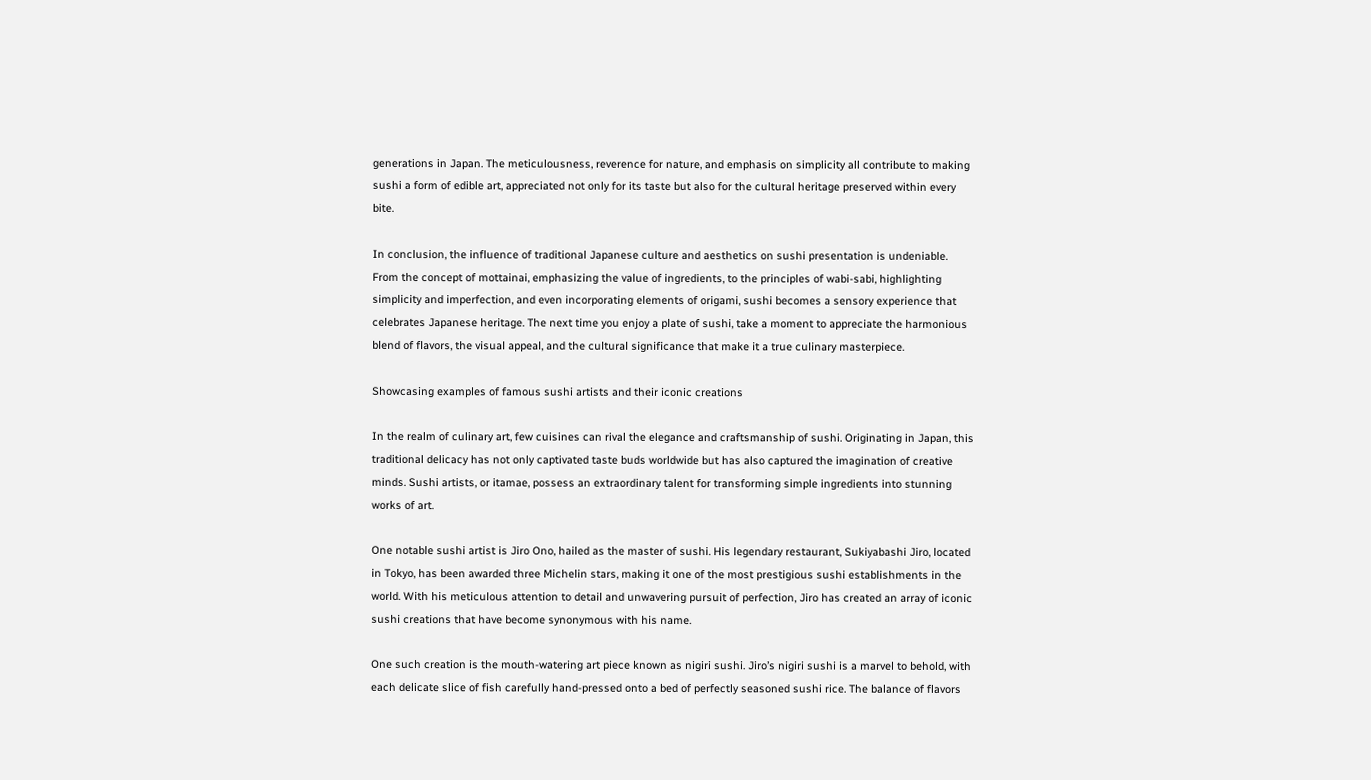generations in Japan. The meticulousness, reverence for nature, and emphasis on simplicity all contribute to making sushi a form of edible art, appreciated not only for its taste but also for the cultural heritage preserved within every bite.

In conclusion, the influence of traditional Japanese culture and aesthetics on sushi presentation is undeniable. From the concept of mottainai, emphasizing the value of ingredients, to the principles of wabi-sabi, highlighting simplicity and imperfection, and even incorporating elements of origami, sushi becomes a sensory experience that celebrates Japanese heritage. The next time you enjoy a plate of sushi, take a moment to appreciate the harmonious blend of flavors, the visual appeal, and the cultural significance that make it a true culinary masterpiece.

Showcasing examples of famous sushi artists and their iconic creations

In the realm of culinary art, few cuisines can rival the elegance and craftsmanship of sushi. Originating in Japan, this traditional delicacy has not only captivated taste buds worldwide but has also captured the imagination of creative minds. Sushi artists, or itamae, possess an extraordinary talent for transforming simple ingredients into stunning works of art.

One notable sushi artist is Jiro Ono, hailed as the master of sushi. His legendary restaurant, Sukiyabashi Jiro, located in Tokyo, has been awarded three Michelin stars, making it one of the most prestigious sushi establishments in the world. With his meticulous attention to detail and unwavering pursuit of perfection, Jiro has created an array of iconic sushi creations that have become synonymous with his name.

One such creation is the mouth-watering art piece known as nigiri sushi. Jiro’s nigiri sushi is a marvel to behold, with each delicate slice of fish carefully hand-pressed onto a bed of perfectly seasoned sushi rice. The balance of flavors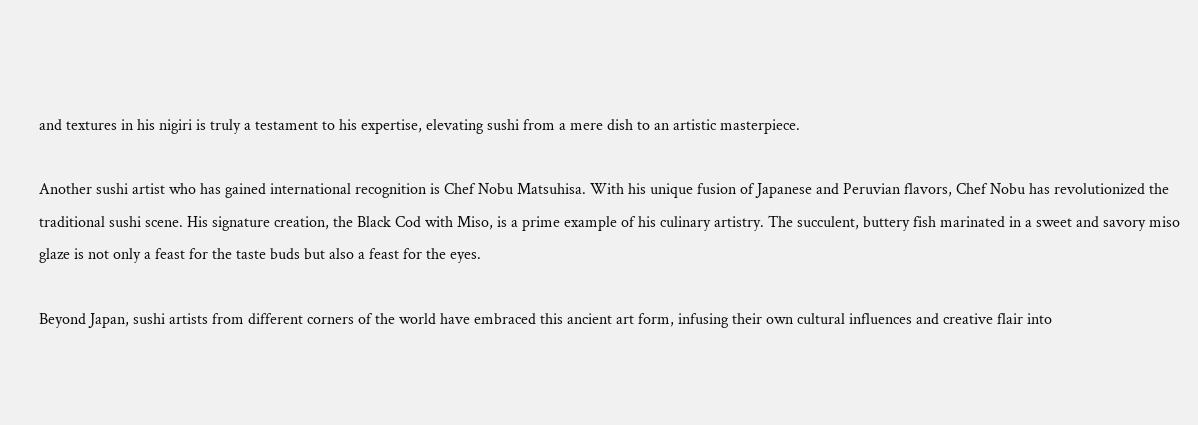and textures in his nigiri is truly a testament to his expertise, elevating sushi from a mere dish to an artistic masterpiece.

Another sushi artist who has gained international recognition is Chef Nobu Matsuhisa. With his unique fusion of Japanese and Peruvian flavors, Chef Nobu has revolutionized the traditional sushi scene. His signature creation, the Black Cod with Miso, is a prime example of his culinary artistry. The succulent, buttery fish marinated in a sweet and savory miso glaze is not only a feast for the taste buds but also a feast for the eyes.

Beyond Japan, sushi artists from different corners of the world have embraced this ancient art form, infusing their own cultural influences and creative flair into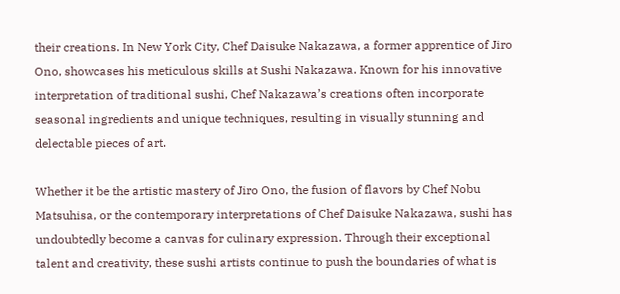their creations. In New York City, Chef Daisuke Nakazawa, a former apprentice of Jiro Ono, showcases his meticulous skills at Sushi Nakazawa. Known for his innovative interpretation of traditional sushi, Chef Nakazawa’s creations often incorporate seasonal ingredients and unique techniques, resulting in visually stunning and delectable pieces of art.

Whether it be the artistic mastery of Jiro Ono, the fusion of flavors by Chef Nobu Matsuhisa, or the contemporary interpretations of Chef Daisuke Nakazawa, sushi has undoubtedly become a canvas for culinary expression. Through their exceptional talent and creativity, these sushi artists continue to push the boundaries of what is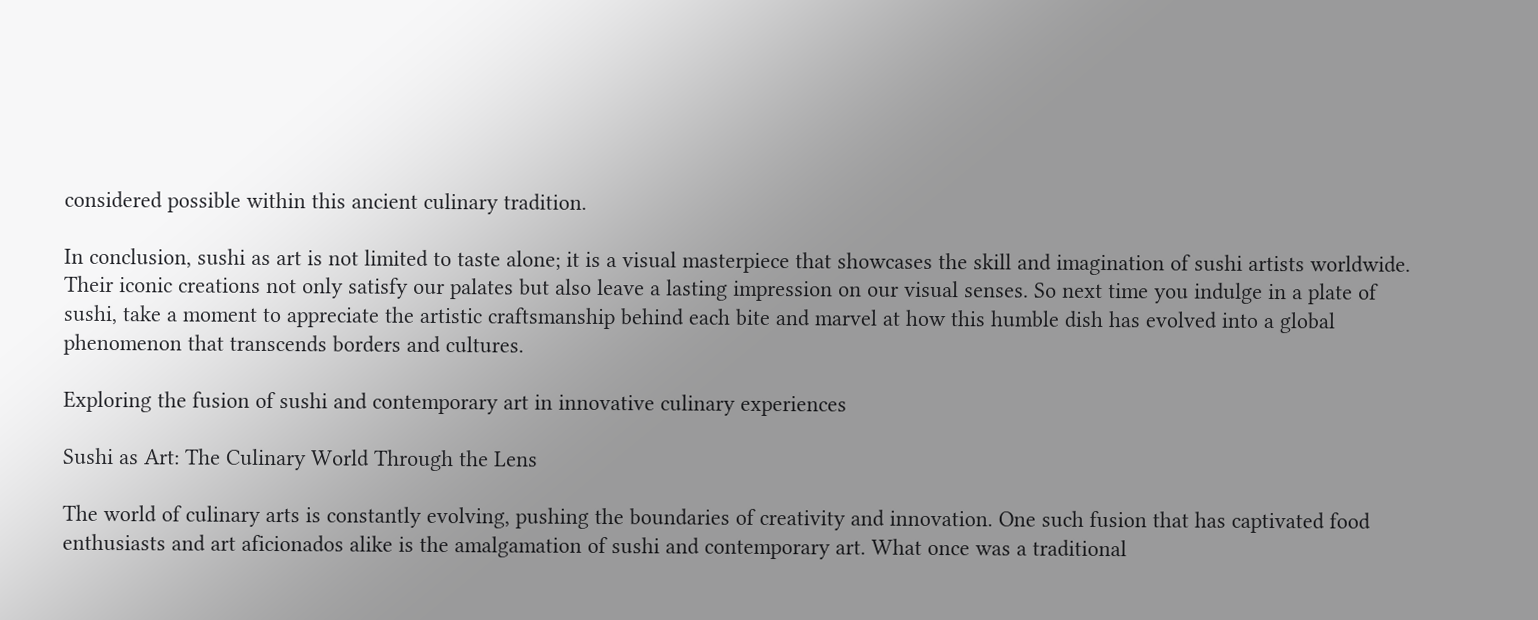considered possible within this ancient culinary tradition.

In conclusion, sushi as art is not limited to taste alone; it is a visual masterpiece that showcases the skill and imagination of sushi artists worldwide. Their iconic creations not only satisfy our palates but also leave a lasting impression on our visual senses. So next time you indulge in a plate of sushi, take a moment to appreciate the artistic craftsmanship behind each bite and marvel at how this humble dish has evolved into a global phenomenon that transcends borders and cultures.

Exploring the fusion of sushi and contemporary art in innovative culinary experiences

Sushi as Art: The Culinary World Through the Lens

The world of culinary arts is constantly evolving, pushing the boundaries of creativity and innovation. One such fusion that has captivated food enthusiasts and art aficionados alike is the amalgamation of sushi and contemporary art. What once was a traditional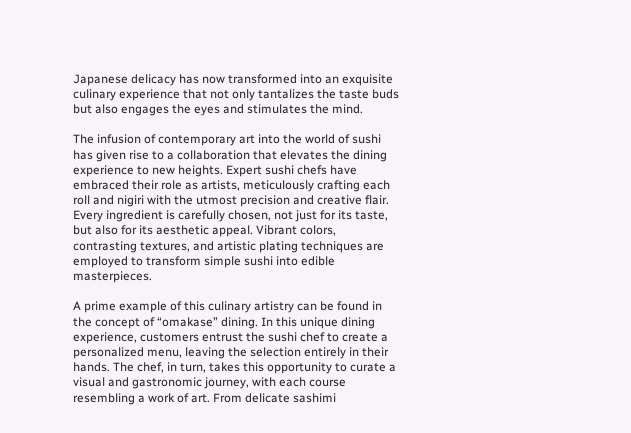Japanese delicacy has now transformed into an exquisite culinary experience that not only tantalizes the taste buds but also engages the eyes and stimulates the mind.

The infusion of contemporary art into the world of sushi has given rise to a collaboration that elevates the dining experience to new heights. Expert sushi chefs have embraced their role as artists, meticulously crafting each roll and nigiri with the utmost precision and creative flair. Every ingredient is carefully chosen, not just for its taste, but also for its aesthetic appeal. Vibrant colors, contrasting textures, and artistic plating techniques are employed to transform simple sushi into edible masterpieces.

A prime example of this culinary artistry can be found in the concept of “omakase” dining. In this unique dining experience, customers entrust the sushi chef to create a personalized menu, leaving the selection entirely in their hands. The chef, in turn, takes this opportunity to curate a visual and gastronomic journey, with each course resembling a work of art. From delicate sashimi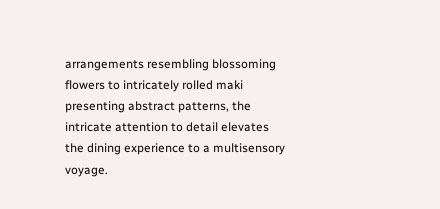arrangements resembling blossoming flowers to intricately rolled maki presenting abstract patterns, the intricate attention to detail elevates the dining experience to a multisensory voyage.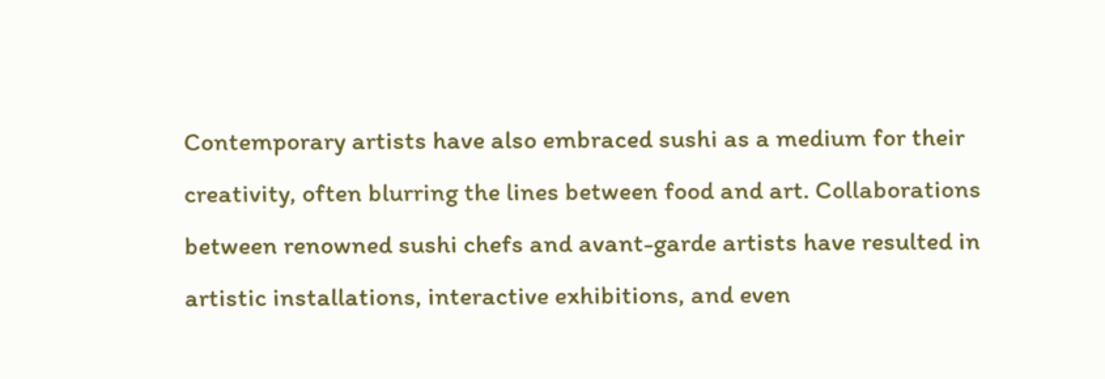Contemporary artists have also embraced sushi as a medium for their creativity, often blurring the lines between food and art. Collaborations between renowned sushi chefs and avant-garde artists have resulted in artistic installations, interactive exhibitions, and even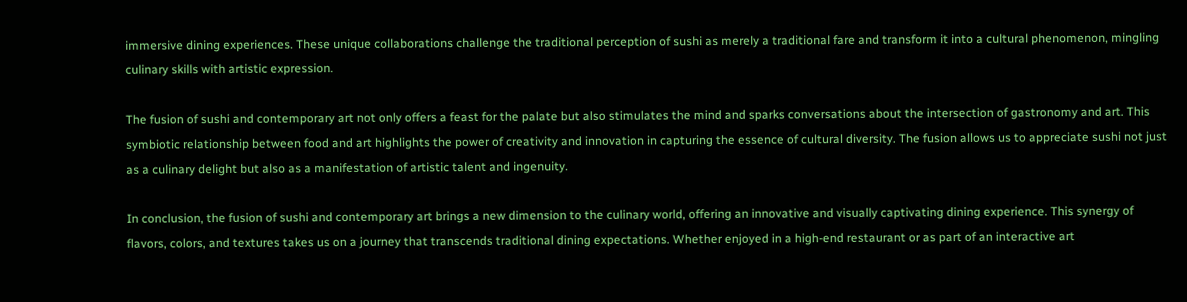immersive dining experiences. These unique collaborations challenge the traditional perception of sushi as merely a traditional fare and transform it into a cultural phenomenon, mingling culinary skills with artistic expression.

The fusion of sushi and contemporary art not only offers a feast for the palate but also stimulates the mind and sparks conversations about the intersection of gastronomy and art. This symbiotic relationship between food and art highlights the power of creativity and innovation in capturing the essence of cultural diversity. The fusion allows us to appreciate sushi not just as a culinary delight but also as a manifestation of artistic talent and ingenuity.

In conclusion, the fusion of sushi and contemporary art brings a new dimension to the culinary world, offering an innovative and visually captivating dining experience. This synergy of flavors, colors, and textures takes us on a journey that transcends traditional dining expectations. Whether enjoyed in a high-end restaurant or as part of an interactive art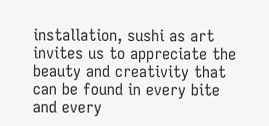installation, sushi as art invites us to appreciate the beauty and creativity that can be found in every bite and every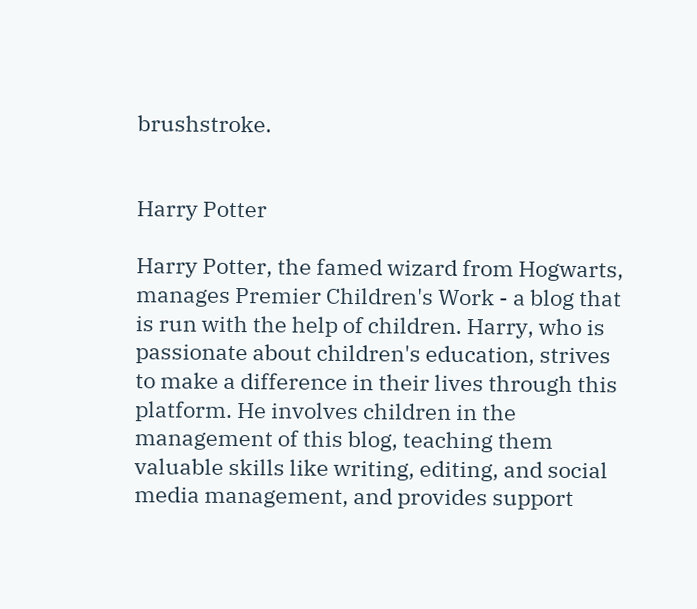brushstroke.


Harry Potter

Harry Potter, the famed wizard from Hogwarts, manages Premier Children's Work - a blog that is run with the help of children. Harry, who is passionate about children's education, strives to make a difference in their lives through this platform. He involves children in the management of this blog, teaching them valuable skills like writing, editing, and social media management, and provides support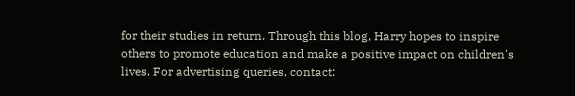for their studies in return. Through this blog, Harry hopes to inspire others to promote education and make a positive impact on children's lives. For advertising queries, contact: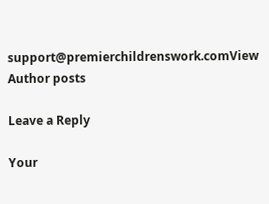support@premierchildrenswork.comView Author posts

Leave a Reply

Your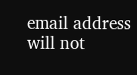email address will not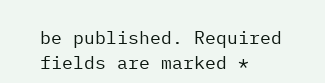be published. Required fields are marked *